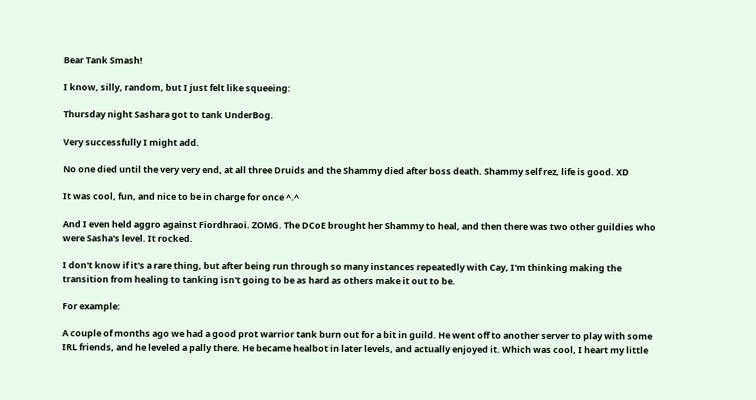Bear Tank Smash!

I know, silly, random, but I just felt like squeeing:

Thursday night Sashara got to tank UnderBog.

Very successfully I might add.

No one died until the very very end, at all three Druids and the Shammy died after boss death. Shammy self rez, life is good. XD

It was cool, fun, and nice to be in charge for once ^.^

And I even held aggro against Fiordhraoi. ZOMG. The DCoE brought her Shammy to heal, and then there was two other guildies who were Sasha's level. It rocked.

I don't know if it's a rare thing, but after being run through so many instances repeatedly with Cay, I'm thinking making the transition from healing to tanking isn't going to be as hard as others make it out to be.

For example:

A couple of months ago we had a good prot warrior tank burn out for a bit in guild. He went off to another server to play with some IRL friends, and he leveled a pally there. He became healbot in later levels, and actually enjoyed it. Which was cool, I heart my little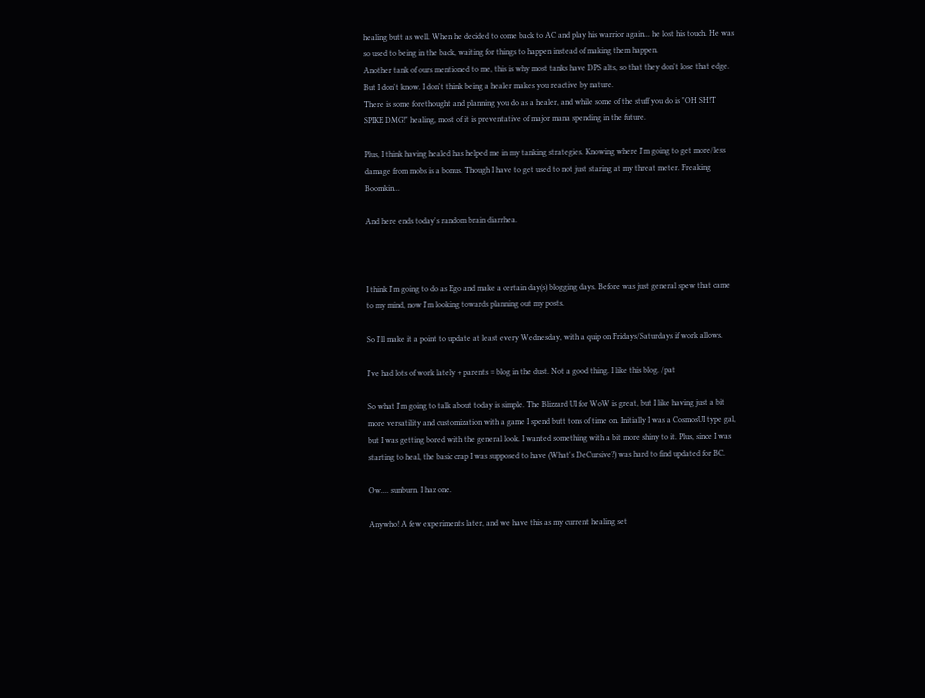healing butt as well. When he decided to come back to AC and play his warrior again... he lost his touch. He was so used to being in the back, waiting for things to happen instead of making them happen.
Another tank of ours mentioned to me, this is why most tanks have DPS alts, so that they don't lose that edge. But I don't know. I don't think being a healer makes you reactive by nature.
There is some forethought and planning you do as a healer, and while some of the stuff you do is "OH SH!T SPIKE DMG!" healing, most of it is preventative of major mana spending in the future.

Plus, I think having healed has helped me in my tanking strategies. Knowing where I'm going to get more/less damage from mobs is a bonus. Though I have to get used to not just staring at my threat meter. Freaking Boomkin...

And here ends today's random brain diarrhea.



I think I'm going to do as Ego and make a certain day(s) blogging days. Before was just general spew that came to my mind, now I'm looking towards planning out my posts.

So I'll make it a point to update at least every Wednesday, with a quip on Fridays/Saturdays if work allows.

I've had lots of work lately + parents = blog in the dust. Not a good thing. I like this blog. /pat

So what I'm going to talk about today is simple. The Blizzard UI for WoW is great, but I like having just a bit more versatility and customization with a game I spend butt tons of time on. Initially I was a CosmosUI type gal, but I was getting bored with the general look. I wanted something with a bit more shiny to it. Plus, since I was starting to heal, the basic crap I was supposed to have (What's DeCursive?) was hard to find updated for BC.

Ow.... sunburn. I haz one.

Anywho! A few experiments later, and we have this as my current healing set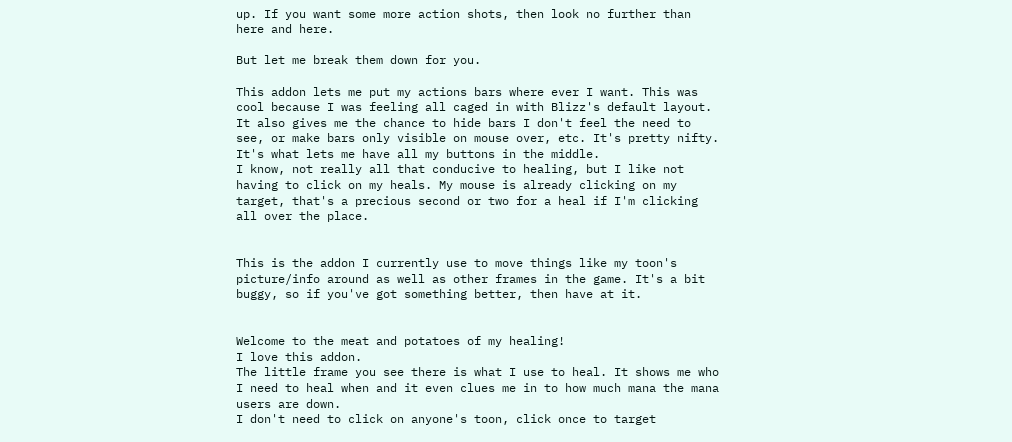up. If you want some more action shots, then look no further than here and here.

But let me break them down for you.

This addon lets me put my actions bars where ever I want. This was cool because I was feeling all caged in with Blizz's default layout. It also gives me the chance to hide bars I don't feel the need to see, or make bars only visible on mouse over, etc. It's pretty nifty. It's what lets me have all my buttons in the middle.
I know, not really all that conducive to healing, but I like not having to click on my heals. My mouse is already clicking on my target, that's a precious second or two for a heal if I'm clicking all over the place.


This is the addon I currently use to move things like my toon's picture/info around as well as other frames in the game. It's a bit buggy, so if you've got something better, then have at it.


Welcome to the meat and potatoes of my healing!
I love this addon.
The little frame you see there is what I use to heal. It shows me who I need to heal when and it even clues me in to how much mana the mana users are down.
I don't need to click on anyone's toon, click once to target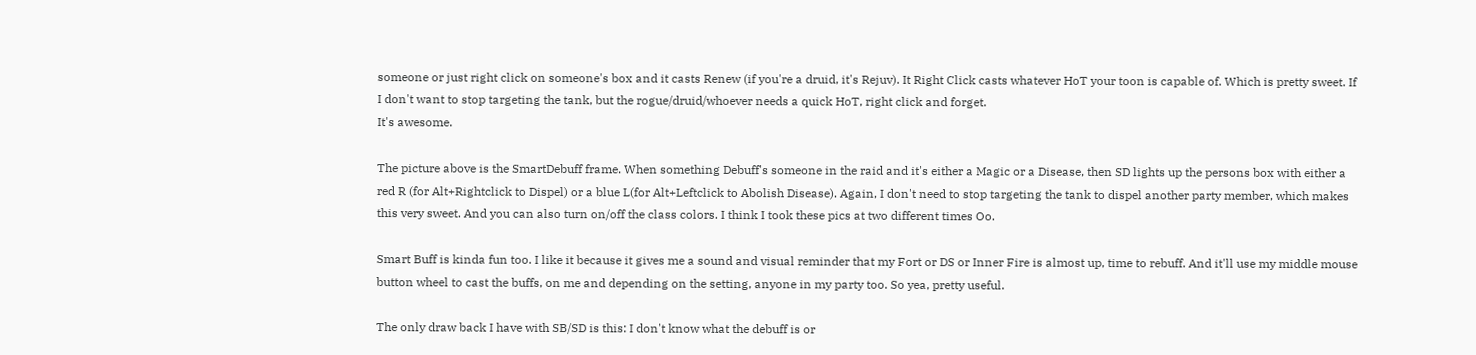someone or just right click on someone's box and it casts Renew (if you're a druid, it's Rejuv). It Right Click casts whatever HoT your toon is capable of. Which is pretty sweet. If I don't want to stop targeting the tank, but the rogue/druid/whoever needs a quick HoT, right click and forget.
It's awesome.

The picture above is the SmartDebuff frame. When something Debuff's someone in the raid and it's either a Magic or a Disease, then SD lights up the persons box with either a red R (for Alt+Rightclick to Dispel) or a blue L(for Alt+Leftclick to Abolish Disease). Again, I don't need to stop targeting the tank to dispel another party member, which makes this very sweet. And you can also turn on/off the class colors. I think I took these pics at two different times Oo.

Smart Buff is kinda fun too. I like it because it gives me a sound and visual reminder that my Fort or DS or Inner Fire is almost up, time to rebuff. And it'll use my middle mouse button wheel to cast the buffs, on me and depending on the setting, anyone in my party too. So yea, pretty useful.

The only draw back I have with SB/SD is this: I don't know what the debuff is or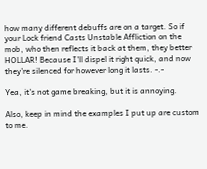how many different debuffs are on a target. So if your Lock friend Casts Unstable Affliction on the mob, who then reflects it back at them, they better HOLLAR! Because I'll dispel it right quick, and now they're silenced for however long it lasts. -.-

Yea, it's not game breaking, but it is annoying.

Also, keep in mind the examples I put up are custom to me.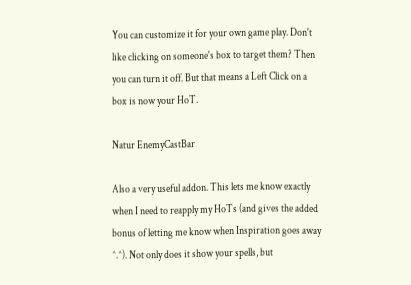You can customize it for your own game play. Don't like clicking on someone's box to target them? Then you can turn it off. But that means a Left Click on a box is now your HoT.

Natur EnemyCastBar

Also a very useful addon. This lets me know exactly when I need to reapply my HoTs (and gives the added bonus of letting me know when Inspiration goes away ^.^). Not only does it show your spells, but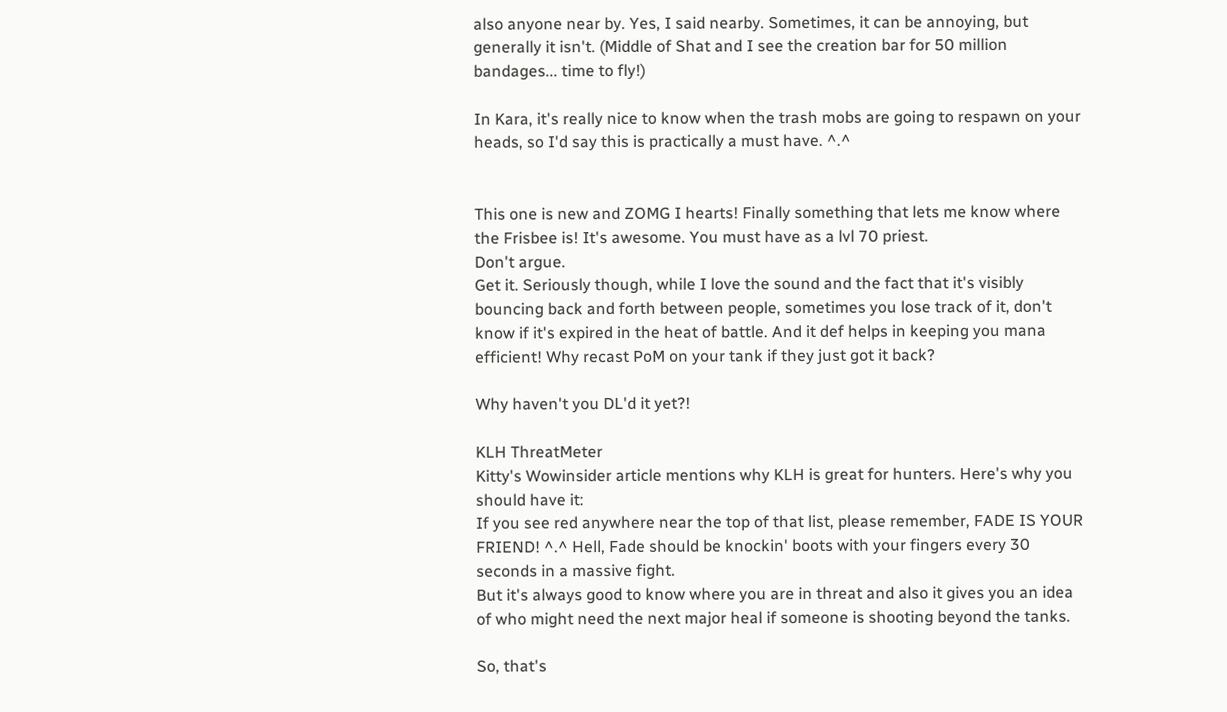also anyone near by. Yes, I said nearby. Sometimes, it can be annoying, but generally it isn't. (Middle of Shat and I see the creation bar for 50 million bandages... time to fly!)

In Kara, it's really nice to know when the trash mobs are going to respawn on your heads, so I'd say this is practically a must have. ^.^


This one is new and ZOMG I hearts! Finally something that lets me know where the Frisbee is! It's awesome. You must have as a lvl 70 priest.
Don't argue.
Get it. Seriously though, while I love the sound and the fact that it's visibly bouncing back and forth between people, sometimes you lose track of it, don't know if it's expired in the heat of battle. And it def helps in keeping you mana efficient! Why recast PoM on your tank if they just got it back?

Why haven't you DL'd it yet?!

KLH ThreatMeter
Kitty's Wowinsider article mentions why KLH is great for hunters. Here's why you should have it:
If you see red anywhere near the top of that list, please remember, FADE IS YOUR FRIEND! ^.^ Hell, Fade should be knockin' boots with your fingers every 30 seconds in a massive fight.
But it's always good to know where you are in threat and also it gives you an idea of who might need the next major heal if someone is shooting beyond the tanks.

So, that's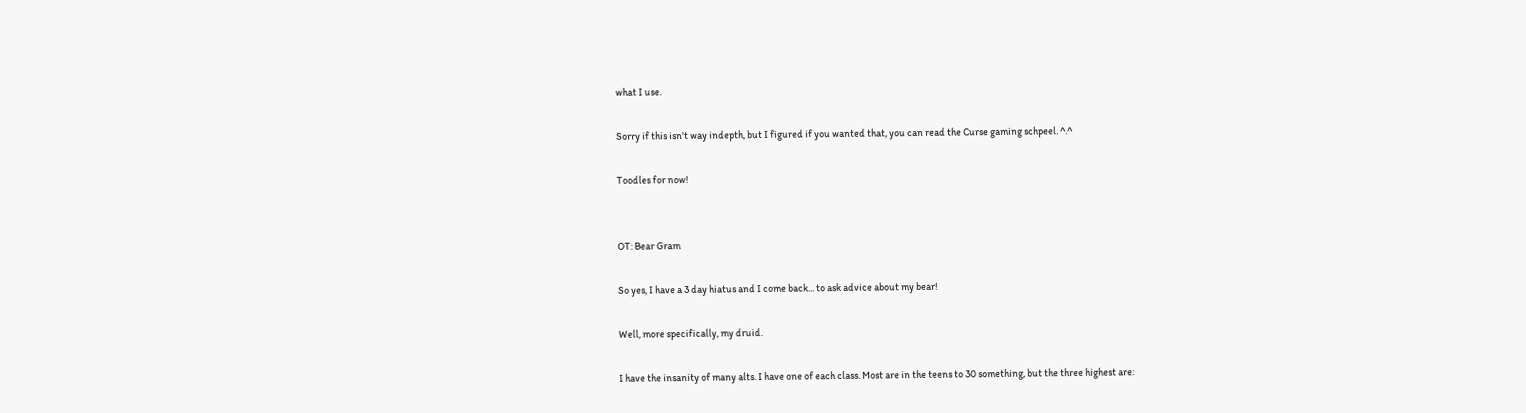what I use.

Sorry if this isn't way indepth, but I figured if you wanted that, you can read the Curse gaming schpeel. ^.^

Toodles for now!


OT: Bear Gram

So yes, I have a 3 day hiatus and I come back... to ask advice about my bear!

Well, more specifically, my druid.

I have the insanity of many alts. I have one of each class. Most are in the teens to 30 something, but the three highest are: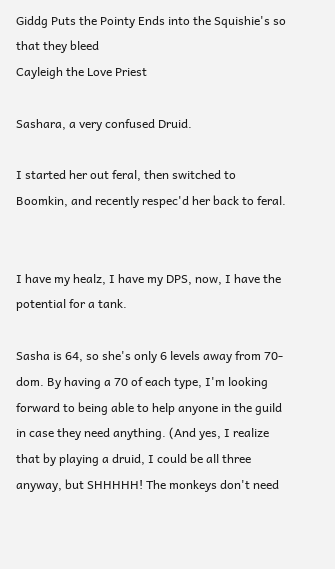Giddg Puts the Pointy Ends into the Squishie's so that they bleed
Cayleigh the Love Priest

Sashara, a very confused Druid.

I started her out feral, then switched to Boomkin, and recently respec'd her back to feral.


I have my healz, I have my DPS, now, I have the potential for a tank.

Sasha is 64, so she's only 6 levels away from 70-dom. By having a 70 of each type, I'm looking forward to being able to help anyone in the guild in case they need anything. (And yes, I realize that by playing a druid, I could be all three anyway, but SHHHHH! The monkeys don't need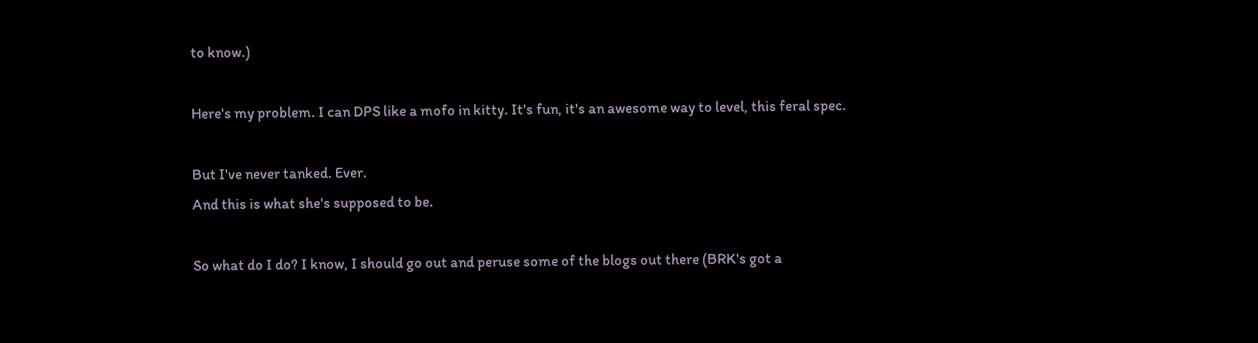to know.)

Here's my problem. I can DPS like a mofo in kitty. It's fun, it's an awesome way to level, this feral spec.

But I've never tanked. Ever.
And this is what she's supposed to be.

So what do I do? I know, I should go out and peruse some of the blogs out there (BRK's got a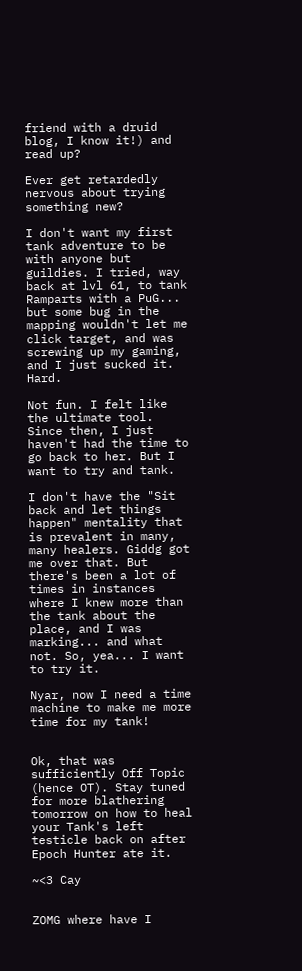friend with a druid blog, I know it!) and read up?

Ever get retardedly nervous about trying something new?

I don't want my first tank adventure to be with anyone but guildies. I tried, way back at lvl 61, to tank Ramparts with a PuG... but some bug in the mapping wouldn't let me click target, and was screwing up my gaming, and I just sucked it. Hard.

Not fun. I felt like the ultimate tool. Since then, I just haven't had the time to go back to her. But I want to try and tank.

I don't have the "Sit back and let things happen" mentality that is prevalent in many, many healers. Giddg got me over that. But there's been a lot of times in instances where I knew more than the tank about the place, and I was marking... and what not. So, yea... I want to try it.

Nyar, now I need a time machine to make me more time for my tank!


Ok, that was sufficiently Off Topic (hence OT). Stay tuned for more blathering tomorrow on how to heal your Tank's left testicle back on after Epoch Hunter ate it.

~<3 Cay


ZOMG where have I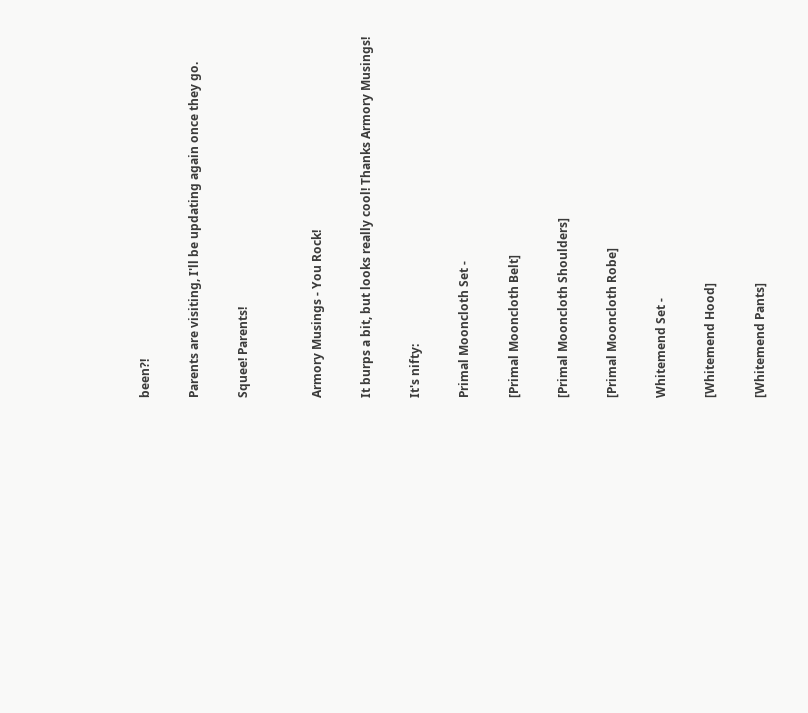been?!

Parents are visiting, I'll be updating again once they go.

Squee! Parents!


Armory Musings - You Rock!

It burps a bit, but looks really cool! Thanks Armory Musings!

It's nifty:

Primal Mooncloth Set -

[Primal Mooncloth Belt]

[Primal Mooncloth Shoulders]

[Primal Mooncloth Robe]

Whitemend Set -

[Whitemend Hood]

[Whitemend Pants]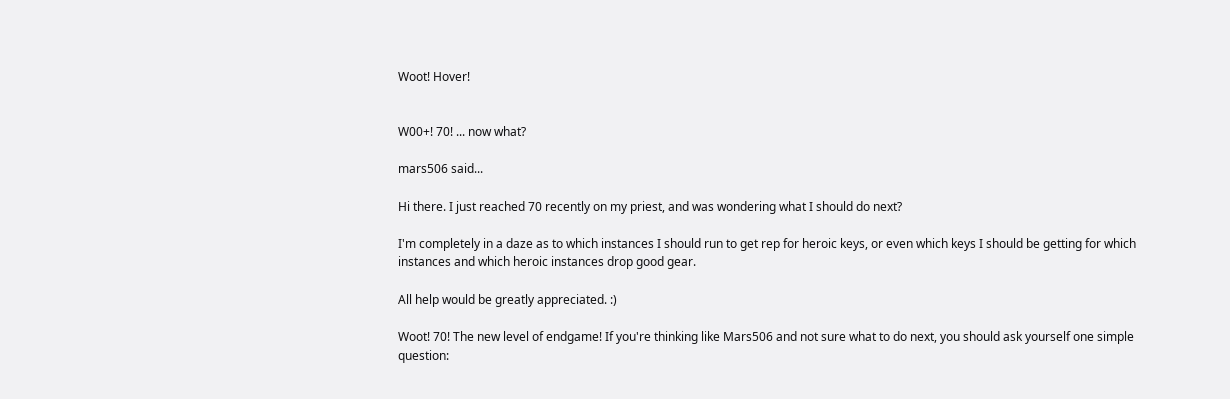Woot! Hover!


W00+! 70! ... now what?

mars506 said...

Hi there. I just reached 70 recently on my priest, and was wondering what I should do next?

I'm completely in a daze as to which instances I should run to get rep for heroic keys, or even which keys I should be getting for which instances and which heroic instances drop good gear.

All help would be greatly appreciated. :)

Woot! 70! The new level of endgame! If you're thinking like Mars506 and not sure what to do next, you should ask yourself one simple question: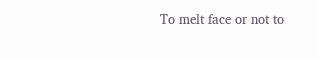To melt face or not to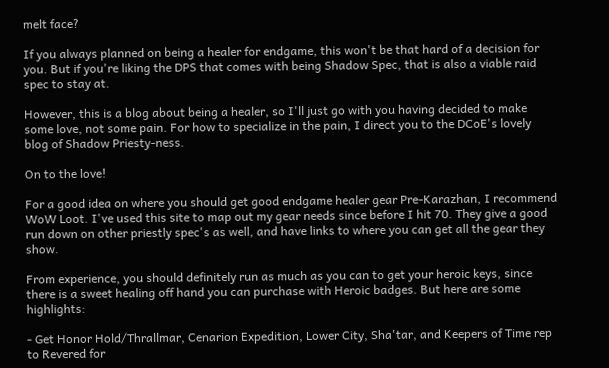melt face?

If you always planned on being a healer for endgame, this won't be that hard of a decision for you. But if you're liking the DPS that comes with being Shadow Spec, that is also a viable raid spec to stay at.

However, this is a blog about being a healer, so I'll just go with you having decided to make some love, not some pain. For how to specialize in the pain, I direct you to the DCoE's lovely blog of Shadow Priesty-ness.

On to the love!

For a good idea on where you should get good endgame healer gear Pre-Karazhan, I recommend WoW Loot. I've used this site to map out my gear needs since before I hit 70. They give a good run down on other priestly spec's as well, and have links to where you can get all the gear they show.

From experience, you should definitely run as much as you can to get your heroic keys, since there is a sweet healing off hand you can purchase with Heroic badges. But here are some highlights:

- Get Honor Hold/Thrallmar, Cenarion Expedition, Lower City, Sha'tar, and Keepers of Time rep to Revered for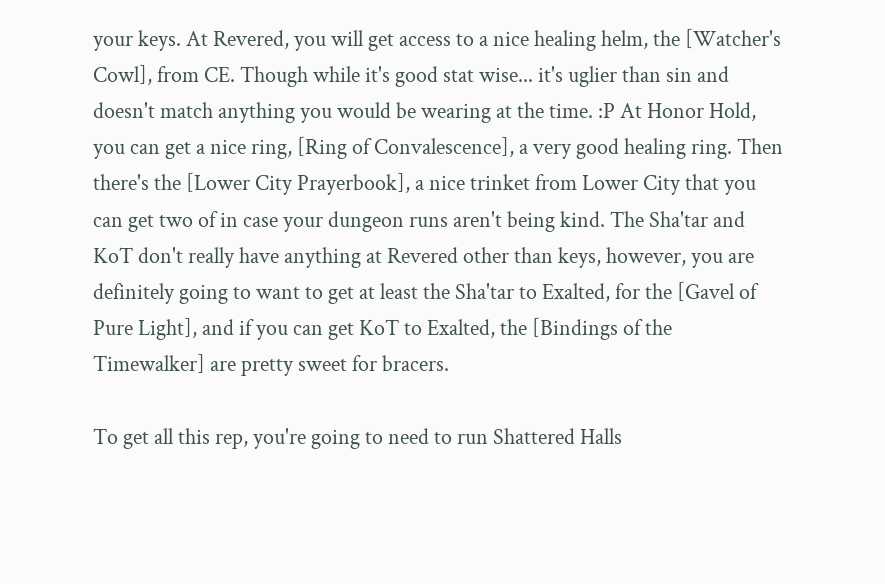your keys. At Revered, you will get access to a nice healing helm, the [Watcher's Cowl], from CE. Though while it's good stat wise... it's uglier than sin and doesn't match anything you would be wearing at the time. :P At Honor Hold, you can get a nice ring, [Ring of Convalescence], a very good healing ring. Then there's the [Lower City Prayerbook], a nice trinket from Lower City that you can get two of in case your dungeon runs aren't being kind. The Sha'tar and KoT don't really have anything at Revered other than keys, however, you are definitely going to want to get at least the Sha'tar to Exalted, for the [Gavel of Pure Light], and if you can get KoT to Exalted, the [Bindings of the Timewalker] are pretty sweet for bracers.

To get all this rep, you're going to need to run Shattered Halls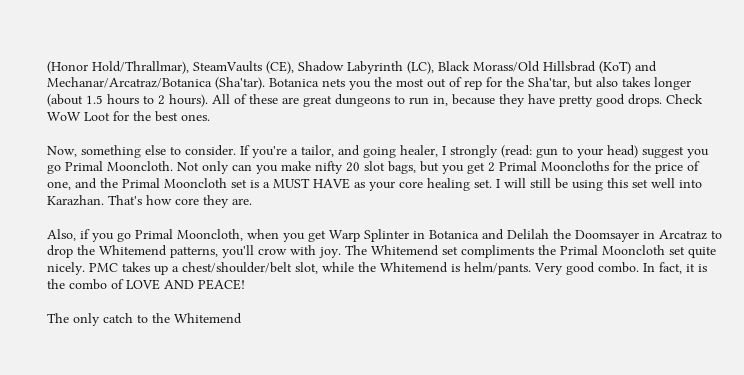(Honor Hold/Thrallmar), SteamVaults (CE), Shadow Labyrinth (LC), Black Morass/Old Hillsbrad (KoT) and Mechanar/Arcatraz/Botanica (Sha'tar). Botanica nets you the most out of rep for the Sha'tar, but also takes longer (about 1.5 hours to 2 hours). All of these are great dungeons to run in, because they have pretty good drops. Check WoW Loot for the best ones.

Now, something else to consider. If you're a tailor, and going healer, I strongly (read: gun to your head) suggest you go Primal Mooncloth. Not only can you make nifty 20 slot bags, but you get 2 Primal Mooncloths for the price of one, and the Primal Mooncloth set is a MUST HAVE as your core healing set. I will still be using this set well into Karazhan. That's how core they are.

Also, if you go Primal Mooncloth, when you get Warp Splinter in Botanica and Delilah the Doomsayer in Arcatraz to drop the Whitemend patterns, you'll crow with joy. The Whitemend set compliments the Primal Mooncloth set quite nicely. PMC takes up a chest/shoulder/belt slot, while the Whitemend is helm/pants. Very good combo. In fact, it is the combo of LOVE AND PEACE!

The only catch to the Whitemend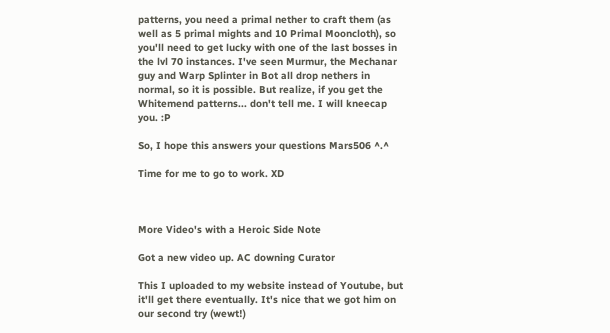patterns, you need a primal nether to craft them (as well as 5 primal mights and 10 Primal Mooncloth), so you'll need to get lucky with one of the last bosses in the lvl 70 instances. I've seen Murmur, the Mechanar guy and Warp Splinter in Bot all drop nethers in normal, so it is possible. But realize, if you get the Whitemend patterns... don't tell me. I will kneecap you. :P

So, I hope this answers your questions Mars506 ^.^

Time for me to go to work. XD



More Video's with a Heroic Side Note

Got a new video up. AC downing Curator

This I uploaded to my website instead of Youtube, but it'll get there eventually. It's nice that we got him on our second try (wewt!)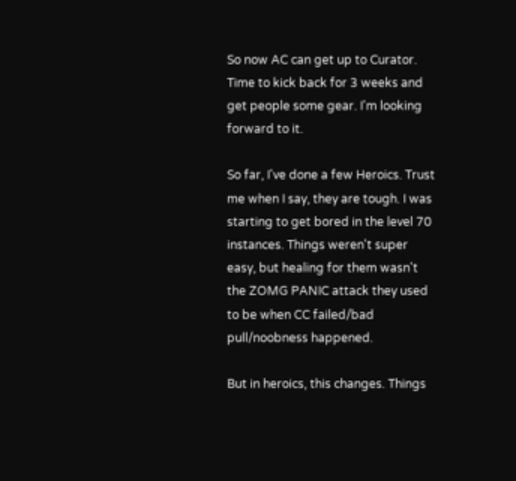So now AC can get up to Curator. Time to kick back for 3 weeks and get people some gear. I'm looking forward to it.

So far, I've done a few Heroics. Trust me when I say, they are tough. I was starting to get bored in the level 70 instances. Things weren't super easy, but healing for them wasn't the ZOMG PANIC attack they used to be when CC failed/bad pull/noobness happened.

But in heroics, this changes. Things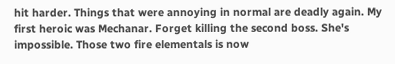hit harder. Things that were annoying in normal are deadly again. My first heroic was Mechanar. Forget killing the second boss. She's impossible. Those two fire elementals is now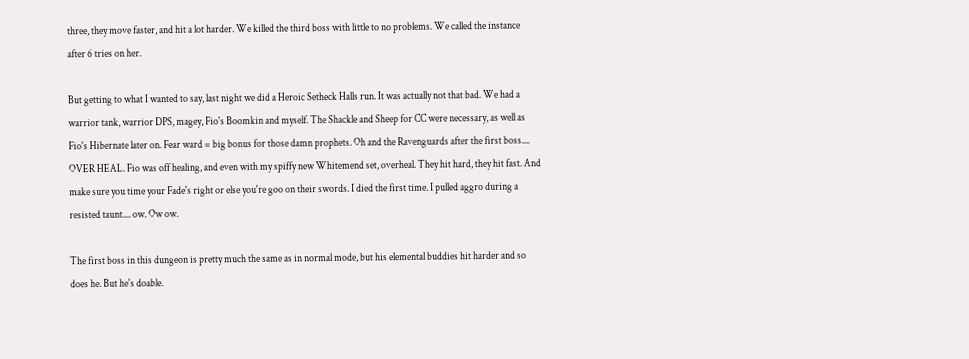three, they move faster, and hit a lot harder. We killed the third boss with little to no problems. We called the instance after 6 tries on her.

But getting to what I wanted to say, last night we did a Heroic Setheck Halls run. It was actually not that bad. We had a warrior tank, warrior DPS, magey, Fio's Boomkin and myself. The Shackle and Sheep for CC were necessary, as well as Fio's Hibernate later on. Fear ward = big bonus for those damn prophets. Oh and the Ravenguards after the first boss.... OVER HEAL. Fio was off healing, and even with my spiffy new Whitemend set, overheal. They hit hard, they hit fast. And make sure you time your Fade's right or else you're goo on their swords. I died the first time. I pulled aggro during a resisted taunt.... ow. Ow ow.

The first boss in this dungeon is pretty much the same as in normal mode, but his elemental buddies hit harder and so does he. But he's doable.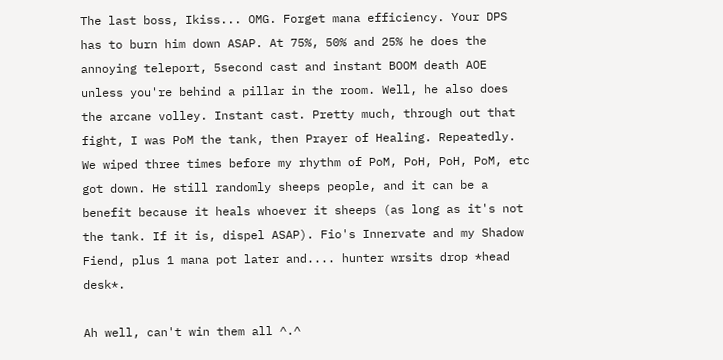The last boss, Ikiss... OMG. Forget mana efficiency. Your DPS has to burn him down ASAP. At 75%, 50% and 25% he does the annoying teleport, 5second cast and instant BOOM death AOE unless you're behind a pillar in the room. Well, he also does the arcane volley. Instant cast. Pretty much, through out that fight, I was PoM the tank, then Prayer of Healing. Repeatedly. We wiped three times before my rhythm of PoM, PoH, PoH, PoM, etc got down. He still randomly sheeps people, and it can be a benefit because it heals whoever it sheeps (as long as it's not the tank. If it is, dispel ASAP). Fio's Innervate and my Shadow Fiend, plus 1 mana pot later and.... hunter wrsits drop *head desk*.

Ah well, can't win them all ^.^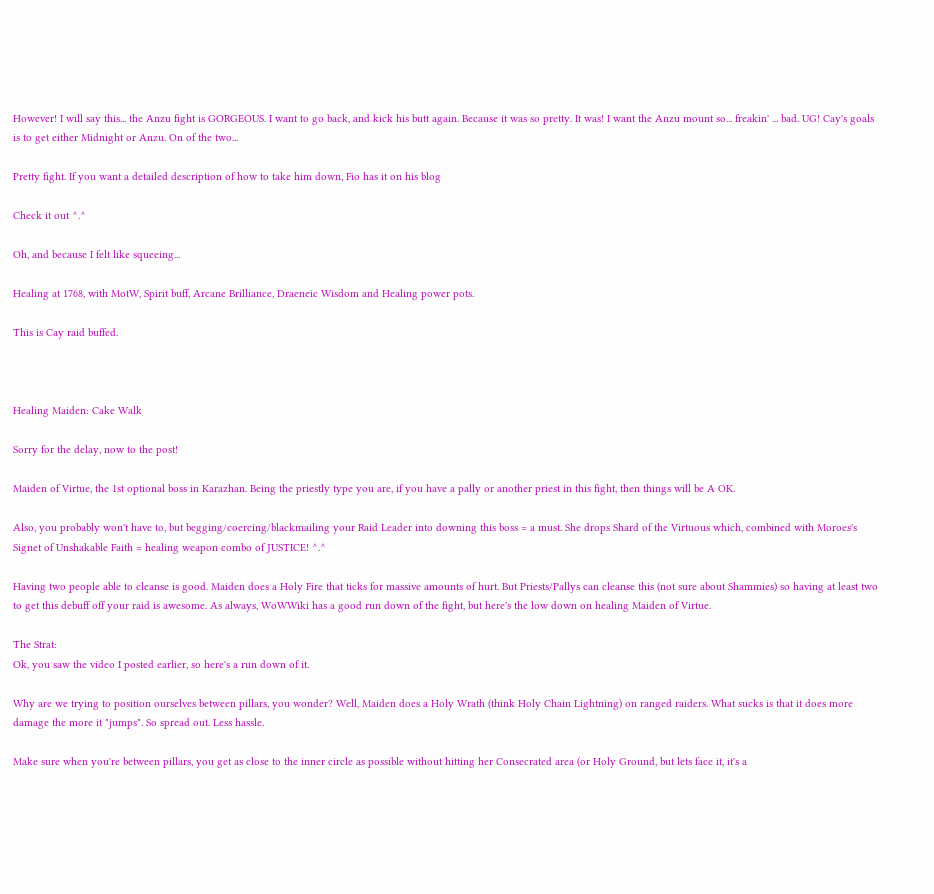However! I will say this... the Anzu fight is GORGEOUS. I want to go back, and kick his butt again. Because it was so pretty. It was! I want the Anzu mount so... freakin' ... bad. UG! Cay's goals is to get either Midnight or Anzu. On of the two...

Pretty fight. If you want a detailed description of how to take him down, Fio has it on his blog

Check it out ^.^

Oh, and because I felt like squeeing...

Healing at 1768, with MotW, Spirit buff, Arcane Brilliance, Draeneic Wisdom and Healing power pots.

This is Cay raid buffed.



Healing Maiden: Cake Walk

Sorry for the delay, now to the post!

Maiden of Virtue, the 1st optional boss in Karazhan. Being the priestly type you are, if you have a pally or another priest in this fight, then things will be A OK.

Also, you probably won't have to, but begging/coercing/blackmailing your Raid Leader into downing this boss = a must. She drops Shard of the Virtuous which, combined with Moroes's Signet of Unshakable Faith = healing weapon combo of JUSTICE! ^.^

Having two people able to cleanse is good. Maiden does a Holy Fire that ticks for massive amounts of hurt. But Priests/Pallys can cleanse this (not sure about Shammies) so having at least two to get this debuff off your raid is awesome. As always, WoWWiki has a good run down of the fight, but here's the low down on healing Maiden of Virtue.

The Strat:
Ok, you saw the video I posted earlier, so here's a run down of it.

Why are we trying to position ourselves between pillars, you wonder? Well, Maiden does a Holy Wrath (think Holy Chain Lightning) on ranged raiders. What sucks is that it does more damage the more it "jumps". So spread out. Less hassle.

Make sure when you're between pillars, you get as close to the inner circle as possible without hitting her Consecrated area (or Holy Ground, but lets face it, it's a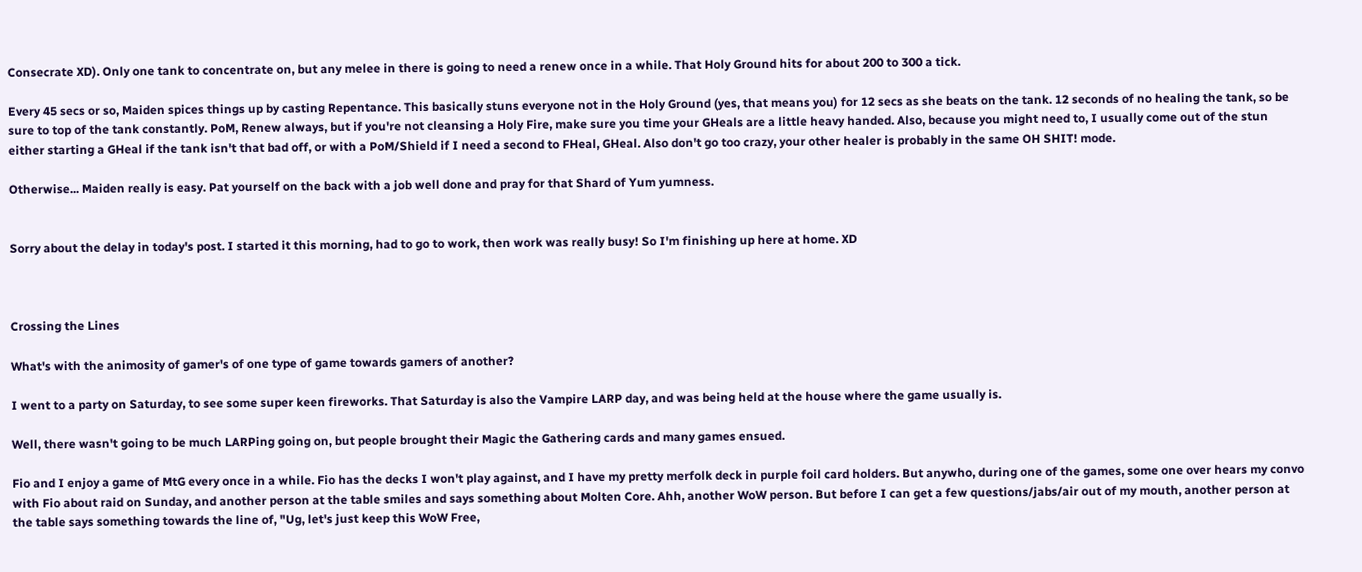Consecrate XD). Only one tank to concentrate on, but any melee in there is going to need a renew once in a while. That Holy Ground hits for about 200 to 300 a tick.

Every 45 secs or so, Maiden spices things up by casting Repentance. This basically stuns everyone not in the Holy Ground (yes, that means you) for 12 secs as she beats on the tank. 12 seconds of no healing the tank, so be sure to top of the tank constantly. PoM, Renew always, but if you're not cleansing a Holy Fire, make sure you time your GHeals are a little heavy handed. Also, because you might need to, I usually come out of the stun either starting a GHeal if the tank isn't that bad off, or with a PoM/Shield if I need a second to FHeal, GHeal. Also don't go too crazy, your other healer is probably in the same OH SHIT! mode.

Otherwise... Maiden really is easy. Pat yourself on the back with a job well done and pray for that Shard of Yum yumness.


Sorry about the delay in today's post. I started it this morning, had to go to work, then work was really busy! So I'm finishing up here at home. XD



Crossing the Lines

What's with the animosity of gamer's of one type of game towards gamers of another?

I went to a party on Saturday, to see some super keen fireworks. That Saturday is also the Vampire LARP day, and was being held at the house where the game usually is.

Well, there wasn't going to be much LARPing going on, but people brought their Magic the Gathering cards and many games ensued.

Fio and I enjoy a game of MtG every once in a while. Fio has the decks I won't play against, and I have my pretty merfolk deck in purple foil card holders. But anywho, during one of the games, some one over hears my convo with Fio about raid on Sunday, and another person at the table smiles and says something about Molten Core. Ahh, another WoW person. But before I can get a few questions/jabs/air out of my mouth, another person at the table says something towards the line of, "Ug, let's just keep this WoW Free,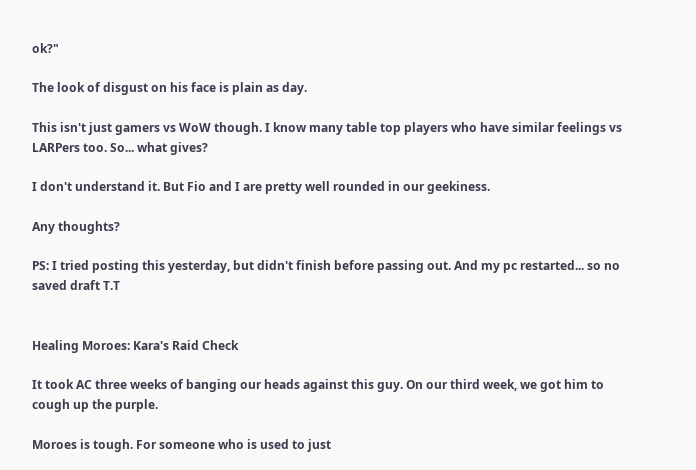ok?"

The look of disgust on his face is plain as day.

This isn't just gamers vs WoW though. I know many table top players who have similar feelings vs LARPers too. So... what gives?

I don't understand it. But Fio and I are pretty well rounded in our geekiness.

Any thoughts?

PS: I tried posting this yesterday, but didn't finish before passing out. And my pc restarted... so no saved draft T.T


Healing Moroes: Kara's Raid Check

It took AC three weeks of banging our heads against this guy. On our third week, we got him to cough up the purple.

Moroes is tough. For someone who is used to just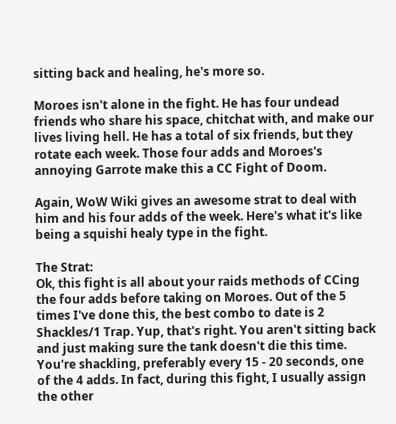sitting back and healing, he's more so.

Moroes isn't alone in the fight. He has four undead friends who share his space, chitchat with, and make our lives living hell. He has a total of six friends, but they rotate each week. Those four adds and Moroes's annoying Garrote make this a CC Fight of Doom.

Again, WoW Wiki gives an awesome strat to deal with him and his four adds of the week. Here's what it's like being a squishi healy type in the fight.

The Strat:
Ok, this fight is all about your raids methods of CCing the four adds before taking on Moroes. Out of the 5 times I've done this, the best combo to date is 2 Shackles/1 Trap. Yup, that's right. You aren't sitting back and just making sure the tank doesn't die this time. You're shackling, preferably every 15 - 20 seconds, one of the 4 adds. In fact, during this fight, I usually assign the other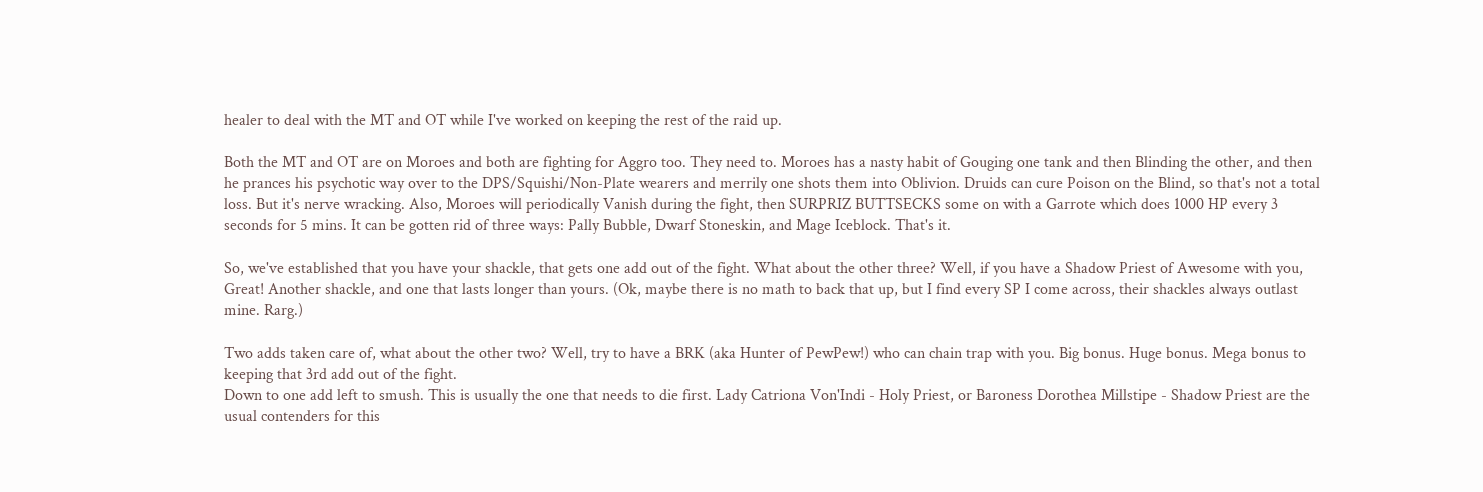healer to deal with the MT and OT while I've worked on keeping the rest of the raid up.

Both the MT and OT are on Moroes and both are fighting for Aggro too. They need to. Moroes has a nasty habit of Gouging one tank and then Blinding the other, and then he prances his psychotic way over to the DPS/Squishi/Non-Plate wearers and merrily one shots them into Oblivion. Druids can cure Poison on the Blind, so that's not a total loss. But it's nerve wracking. Also, Moroes will periodically Vanish during the fight, then SURPRIZ BUTTSECKS some on with a Garrote which does 1000 HP every 3 seconds for 5 mins. It can be gotten rid of three ways: Pally Bubble, Dwarf Stoneskin, and Mage Iceblock. That's it.

So, we've established that you have your shackle, that gets one add out of the fight. What about the other three? Well, if you have a Shadow Priest of Awesome with you, Great! Another shackle, and one that lasts longer than yours. (Ok, maybe there is no math to back that up, but I find every SP I come across, their shackles always outlast mine. Rarg.)

Two adds taken care of, what about the other two? Well, try to have a BRK (aka Hunter of PewPew!) who can chain trap with you. Big bonus. Huge bonus. Mega bonus to keeping that 3rd add out of the fight.
Down to one add left to smush. This is usually the one that needs to die first. Lady Catriona Von'Indi - Holy Priest, or Baroness Dorothea Millstipe - Shadow Priest are the usual contenders for this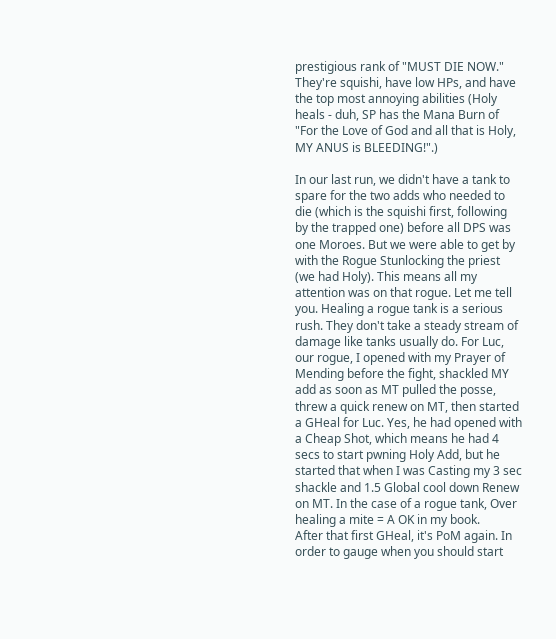prestigious rank of "MUST DIE NOW." They're squishi, have low HPs, and have the top most annoying abilities (Holy heals - duh, SP has the Mana Burn of "For the Love of God and all that is Holy, MY ANUS is BLEEDING!".)

In our last run, we didn't have a tank to spare for the two adds who needed to die (which is the squishi first, following by the trapped one) before all DPS was one Moroes. But we were able to get by with the Rogue Stunlocking the priest (we had Holy). This means all my attention was on that rogue. Let me tell you. Healing a rogue tank is a serious rush. They don't take a steady stream of damage like tanks usually do. For Luc, our rogue, I opened with my Prayer of Mending before the fight, shackled MY add as soon as MT pulled the posse, threw a quick renew on MT, then started a GHeal for Luc. Yes, he had opened with a Cheap Shot, which means he had 4 secs to start pwning Holy Add, but he started that when I was Casting my 3 sec shackle and 1.5 Global cool down Renew on MT. In the case of a rogue tank, Over healing a mite = A OK in my book.
After that first GHeal, it's PoM again. In order to gauge when you should start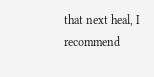that next heal, I recommend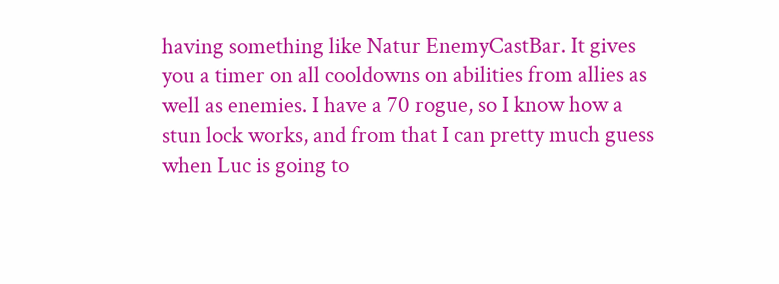having something like Natur EnemyCastBar. It gives you a timer on all cooldowns on abilities from allies as well as enemies. I have a 70 rogue, so I know how a stun lock works, and from that I can pretty much guess when Luc is going to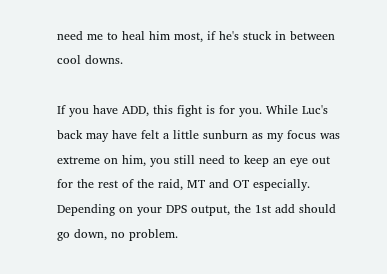need me to heal him most, if he's stuck in between cool downs.

If you have ADD, this fight is for you. While Luc's back may have felt a little sunburn as my focus was extreme on him, you still need to keep an eye out for the rest of the raid, MT and OT especially. Depending on your DPS output, the 1st add should go down, no problem.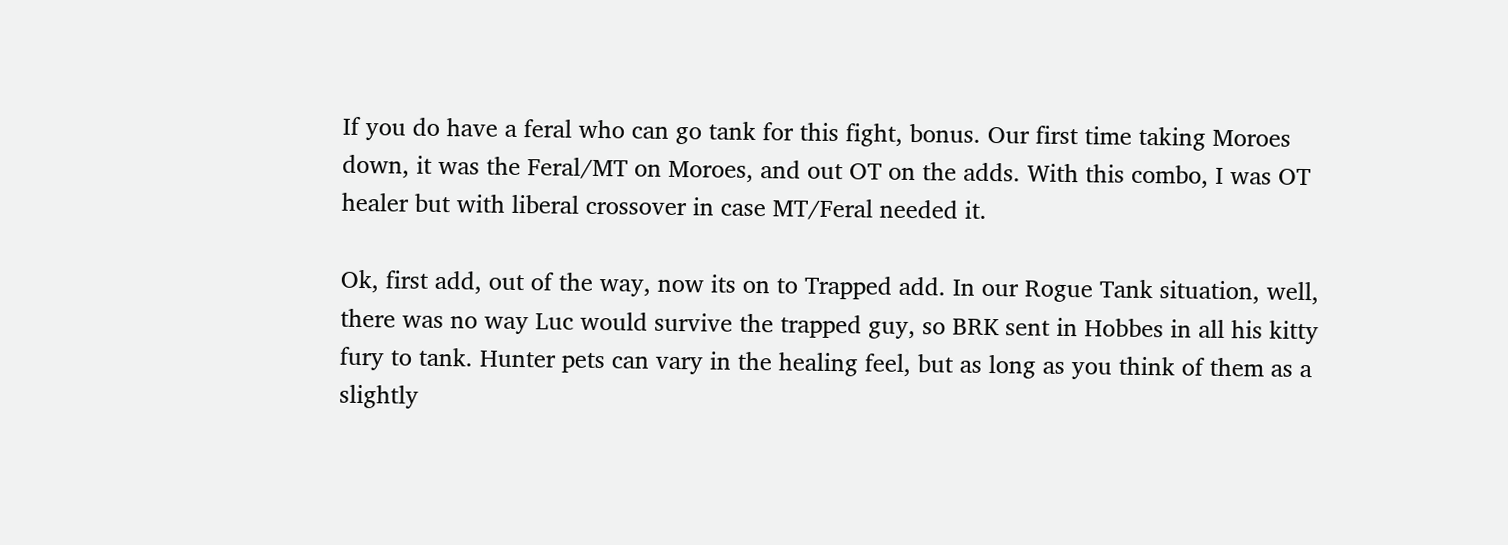If you do have a feral who can go tank for this fight, bonus. Our first time taking Moroes down, it was the Feral/MT on Moroes, and out OT on the adds. With this combo, I was OT healer but with liberal crossover in case MT/Feral needed it.

Ok, first add, out of the way, now its on to Trapped add. In our Rogue Tank situation, well, there was no way Luc would survive the trapped guy, so BRK sent in Hobbes in all his kitty fury to tank. Hunter pets can vary in the healing feel, but as long as you think of them as a slightly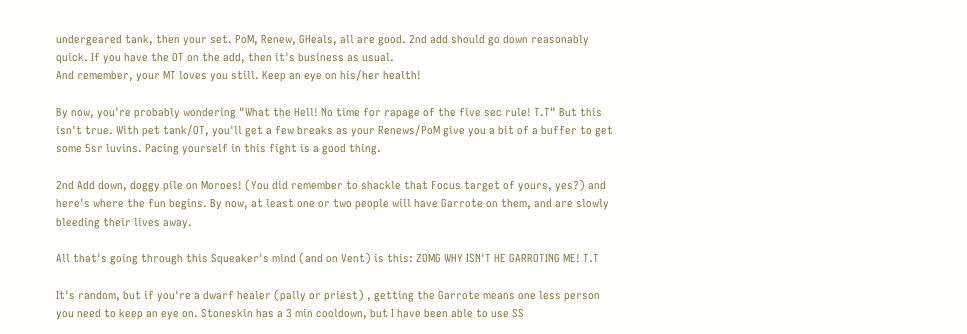undergeared tank, then your set. PoM, Renew, GHeals, all are good. 2nd add should go down reasonably quick. If you have the OT on the add, then it's business as usual.
And remember, your MT loves you still. Keep an eye on his/her health!

By now, you're probably wondering "What the Hell! No time for rapage of the five sec rule! T.T" But this isn't true. With pet tank/OT, you'll get a few breaks as your Renews/PoM give you a bit of a buffer to get some 5sr luvins. Pacing yourself in this fight is a good thing.

2nd Add down, doggy pile on Moroes! (You did remember to shackle that Focus target of yours, yes?) and here's where the fun begins. By now, at least one or two people will have Garrote on them, and are slowly bleeding their lives away.

All that's going through this Squeaker's mind (and on Vent) is this: ZOMG WHY ISN'T HE GARROTING ME! T.T

It's random, but if you're a dwarf healer (pally or priest) , getting the Garrote means one less person you need to keep an eye on. Stoneskin has a 3 min cooldown, but I have been able to use SS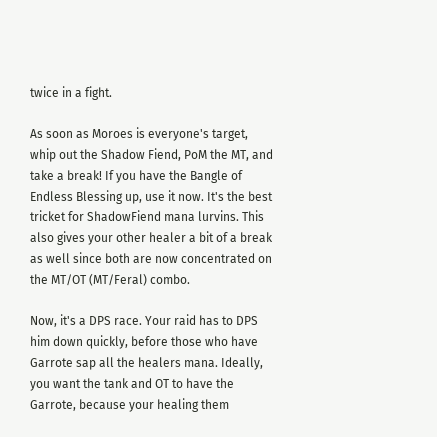twice in a fight.

As soon as Moroes is everyone's target, whip out the Shadow Fiend, PoM the MT, and take a break! If you have the Bangle of Endless Blessing up, use it now. It's the best tricket for ShadowFiend mana lurvins. This also gives your other healer a bit of a break as well since both are now concentrated on the MT/OT (MT/Feral) combo.

Now, it's a DPS race. Your raid has to DPS him down quickly, before those who have Garrote sap all the healers mana. Ideally, you want the tank and OT to have the Garrote, because your healing them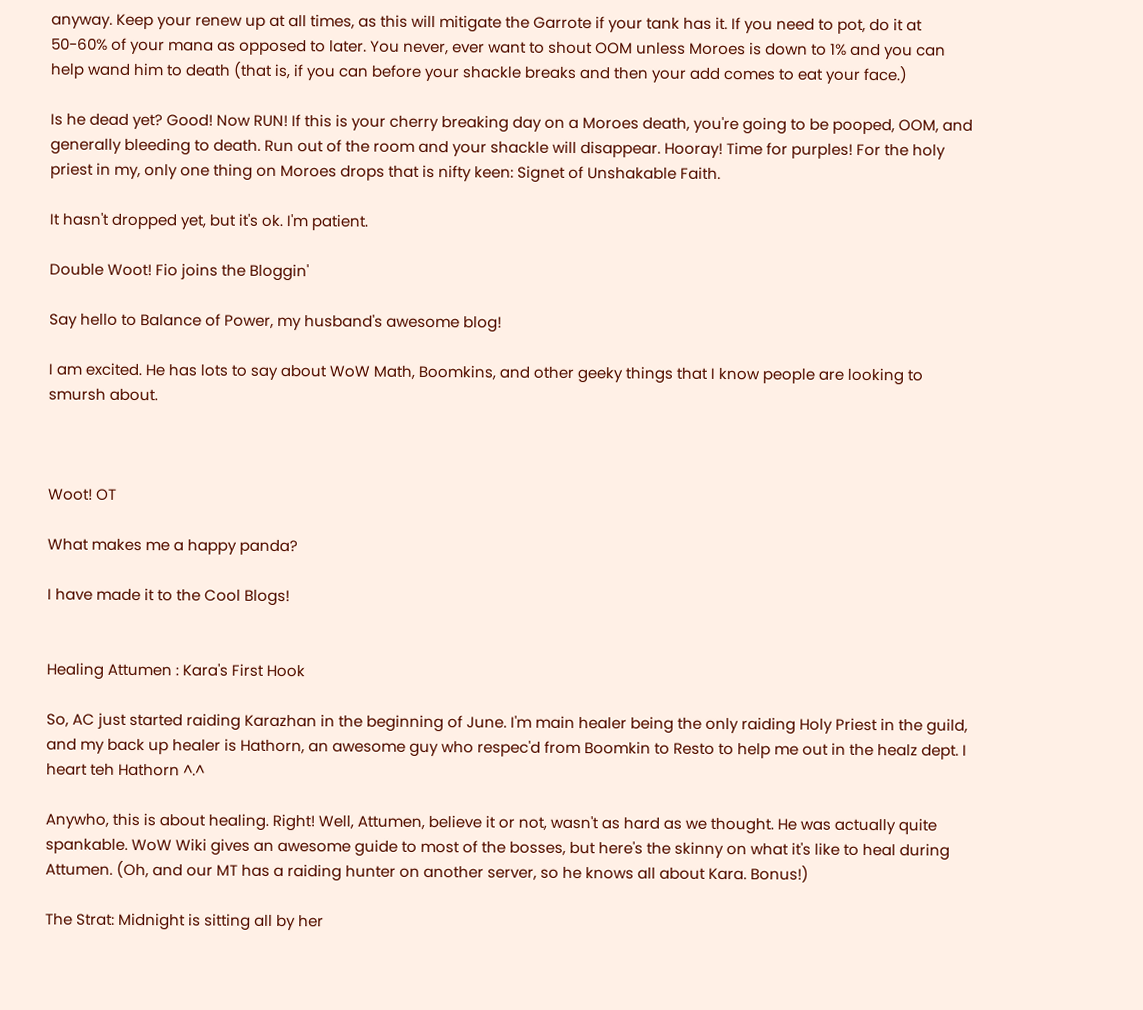anyway. Keep your renew up at all times, as this will mitigate the Garrote if your tank has it. If you need to pot, do it at 50-60% of your mana as opposed to later. You never, ever want to shout OOM unless Moroes is down to 1% and you can help wand him to death (that is, if you can before your shackle breaks and then your add comes to eat your face.)

Is he dead yet? Good! Now RUN! If this is your cherry breaking day on a Moroes death, you're going to be pooped, OOM, and generally bleeding to death. Run out of the room and your shackle will disappear. Hooray! Time for purples! For the holy priest in my, only one thing on Moroes drops that is nifty keen: Signet of Unshakable Faith.

It hasn't dropped yet, but it's ok. I'm patient.

Double Woot! Fio joins the Bloggin'

Say hello to Balance of Power, my husband's awesome blog!

I am excited. He has lots to say about WoW Math, Boomkins, and other geeky things that I know people are looking to smursh about.



Woot! OT

What makes me a happy panda?

I have made it to the Cool Blogs!


Healing Attumen : Kara's First Hook

So, AC just started raiding Karazhan in the beginning of June. I'm main healer being the only raiding Holy Priest in the guild, and my back up healer is Hathorn, an awesome guy who respec'd from Boomkin to Resto to help me out in the healz dept. I heart teh Hathorn ^.^

Anywho, this is about healing. Right! Well, Attumen, believe it or not, wasn't as hard as we thought. He was actually quite spankable. WoW Wiki gives an awesome guide to most of the bosses, but here's the skinny on what it's like to heal during Attumen. (Oh, and our MT has a raiding hunter on another server, so he knows all about Kara. Bonus!)

The Strat: Midnight is sitting all by her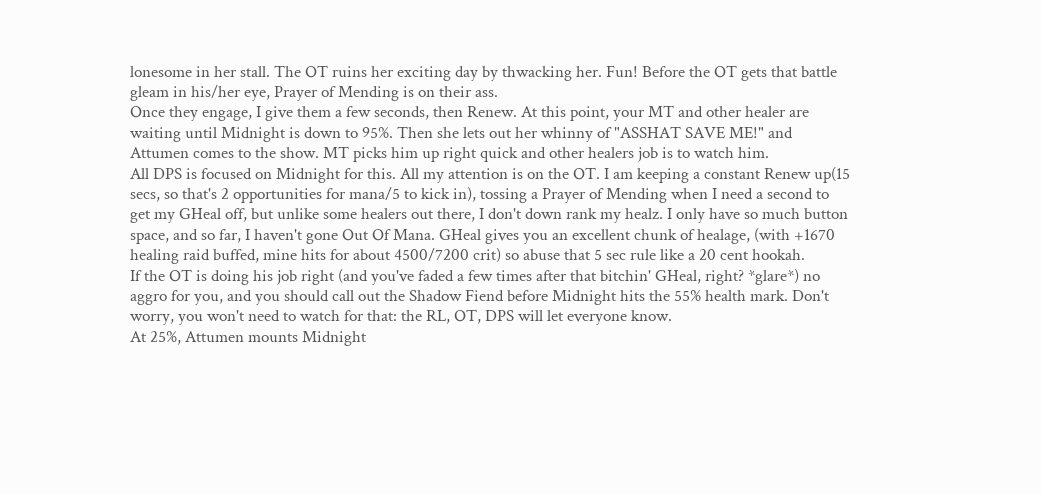lonesome in her stall. The OT ruins her exciting day by thwacking her. Fun! Before the OT gets that battle gleam in his/her eye, Prayer of Mending is on their ass.
Once they engage, I give them a few seconds, then Renew. At this point, your MT and other healer are waiting until Midnight is down to 95%. Then she lets out her whinny of "ASSHAT SAVE ME!" and Attumen comes to the show. MT picks him up right quick and other healers job is to watch him.
All DPS is focused on Midnight for this. All my attention is on the OT. I am keeping a constant Renew up(15 secs, so that's 2 opportunities for mana/5 to kick in), tossing a Prayer of Mending when I need a second to get my GHeal off, but unlike some healers out there, I don't down rank my healz. I only have so much button space, and so far, I haven't gone Out Of Mana. GHeal gives you an excellent chunk of healage, (with +1670 healing raid buffed, mine hits for about 4500/7200 crit) so abuse that 5 sec rule like a 20 cent hookah.
If the OT is doing his job right (and you've faded a few times after that bitchin' GHeal, right? *glare*) no aggro for you, and you should call out the Shadow Fiend before Midnight hits the 55% health mark. Don't worry, you won't need to watch for that: the RL, OT, DPS will let everyone know.
At 25%, Attumen mounts Midnight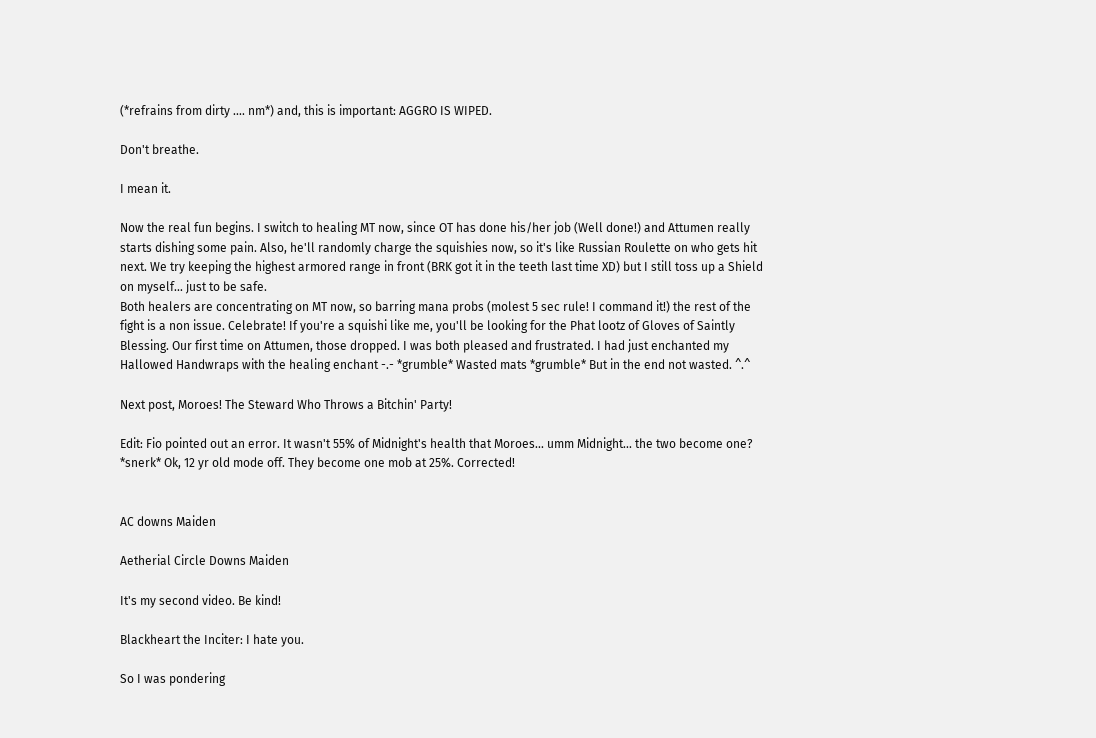(*refrains from dirty .... nm*) and, this is important: AGGRO IS WIPED.

Don't breathe.

I mean it.

Now the real fun begins. I switch to healing MT now, since OT has done his/her job (Well done!) and Attumen really starts dishing some pain. Also, he'll randomly charge the squishies now, so it's like Russian Roulette on who gets hit next. We try keeping the highest armored range in front (BRK got it in the teeth last time XD) but I still toss up a Shield on myself... just to be safe.
Both healers are concentrating on MT now, so barring mana probs (molest 5 sec rule! I command it!) the rest of the fight is a non issue. Celebrate! If you're a squishi like me, you'll be looking for the Phat lootz of Gloves of Saintly Blessing. Our first time on Attumen, those dropped. I was both pleased and frustrated. I had just enchanted my Hallowed Handwraps with the healing enchant -.- *grumble* Wasted mats *grumble* But in the end not wasted. ^.^

Next post, Moroes! The Steward Who Throws a Bitchin' Party!

Edit: Fio pointed out an error. It wasn't 55% of Midnight's health that Moroes... umm Midnight... the two become one? *snerk* Ok, 12 yr old mode off. They become one mob at 25%. Corrected!


AC downs Maiden

Aetherial Circle Downs Maiden

It's my second video. Be kind!

Blackheart the Inciter: I hate you.

So I was pondering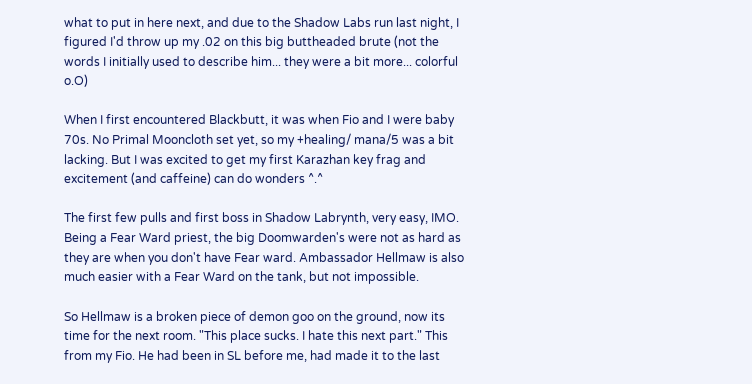what to put in here next, and due to the Shadow Labs run last night, I figured I'd throw up my .02 on this big buttheaded brute (not the words I initially used to describe him... they were a bit more... colorful o.O)

When I first encountered Blackbutt, it was when Fio and I were baby 70s. No Primal Mooncloth set yet, so my +healing/ mana/5 was a bit lacking. But I was excited to get my first Karazhan key frag and excitement (and caffeine) can do wonders ^.^

The first few pulls and first boss in Shadow Labrynth, very easy, IMO. Being a Fear Ward priest, the big Doomwarden's were not as hard as they are when you don't have Fear ward. Ambassador Hellmaw is also much easier with a Fear Ward on the tank, but not impossible.

So Hellmaw is a broken piece of demon goo on the ground, now its time for the next room. "This place sucks. I hate this next part." This from my Fio. He had been in SL before me, had made it to the last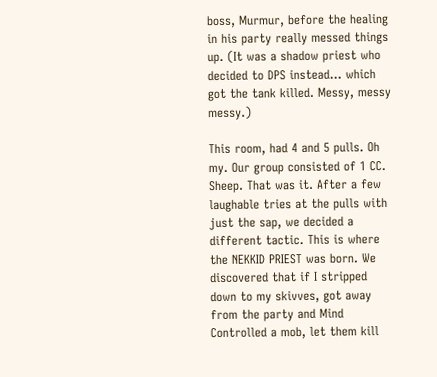boss, Murmur, before the healing in his party really messed things up. (It was a shadow priest who decided to DPS instead... which got the tank killed. Messy, messy messy.)

This room, had 4 and 5 pulls. Oh my. Our group consisted of 1 CC. Sheep. That was it. After a few laughable tries at the pulls with just the sap, we decided a different tactic. This is where the NEKKID PRIEST was born. We discovered that if I stripped down to my skivves, got away from the party and Mind Controlled a mob, let them kill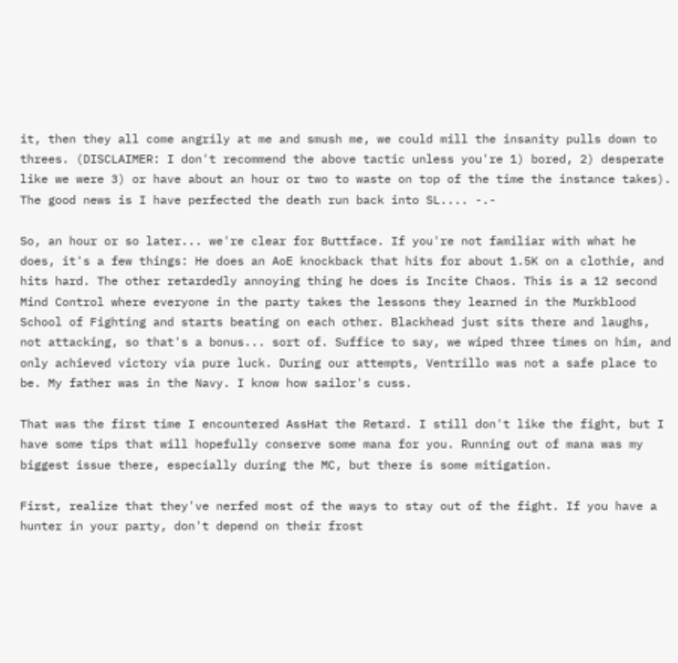it, then they all come angrily at me and smush me, we could mill the insanity pulls down to threes. (DISCLAIMER: I don't recommend the above tactic unless you're 1) bored, 2) desperate like we were 3) or have about an hour or two to waste on top of the time the instance takes). The good news is I have perfected the death run back into SL.... -.-

So, an hour or so later... we're clear for Buttface. If you're not familiar with what he does, it's a few things: He does an AoE knockback that hits for about 1.5K on a clothie, and hits hard. The other retardedly annoying thing he does is Incite Chaos. This is a 12 second Mind Control where everyone in the party takes the lessons they learned in the Murkblood School of Fighting and starts beating on each other. Blackhead just sits there and laughs, not attacking, so that's a bonus... sort of. Suffice to say, we wiped three times on him, and only achieved victory via pure luck. During our attempts, Ventrillo was not a safe place to be. My father was in the Navy. I know how sailor's cuss.

That was the first time I encountered AssHat the Retard. I still don't like the fight, but I have some tips that will hopefully conserve some mana for you. Running out of mana was my biggest issue there, especially during the MC, but there is some mitigation.

First, realize that they've nerfed most of the ways to stay out of the fight. If you have a hunter in your party, don't depend on their frost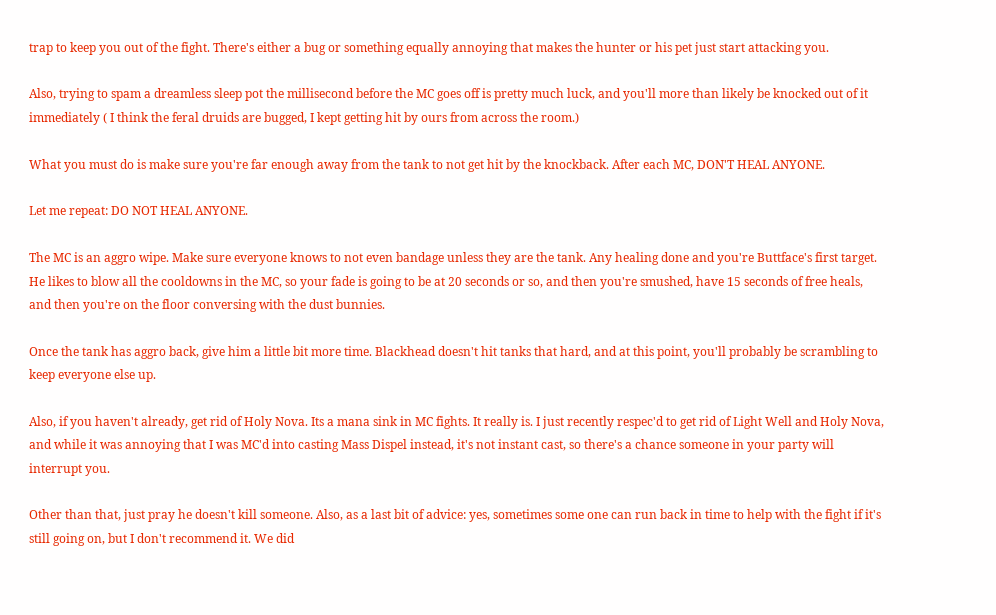trap to keep you out of the fight. There's either a bug or something equally annoying that makes the hunter or his pet just start attacking you.

Also, trying to spam a dreamless sleep pot the millisecond before the MC goes off is pretty much luck, and you'll more than likely be knocked out of it immediately ( I think the feral druids are bugged, I kept getting hit by ours from across the room.)

What you must do is make sure you're far enough away from the tank to not get hit by the knockback. After each MC, DON'T HEAL ANYONE.

Let me repeat: DO NOT HEAL ANYONE.

The MC is an aggro wipe. Make sure everyone knows to not even bandage unless they are the tank. Any healing done and you're Buttface's first target. He likes to blow all the cooldowns in the MC, so your fade is going to be at 20 seconds or so, and then you're smushed, have 15 seconds of free heals, and then you're on the floor conversing with the dust bunnies.

Once the tank has aggro back, give him a little bit more time. Blackhead doesn't hit tanks that hard, and at this point, you'll probably be scrambling to keep everyone else up.

Also, if you haven't already, get rid of Holy Nova. Its a mana sink in MC fights. It really is. I just recently respec'd to get rid of Light Well and Holy Nova, and while it was annoying that I was MC'd into casting Mass Dispel instead, it's not instant cast, so there's a chance someone in your party will interrupt you.

Other than that, just pray he doesn't kill someone. Also, as a last bit of advice: yes, sometimes some one can run back in time to help with the fight if it's still going on, but I don't recommend it. We did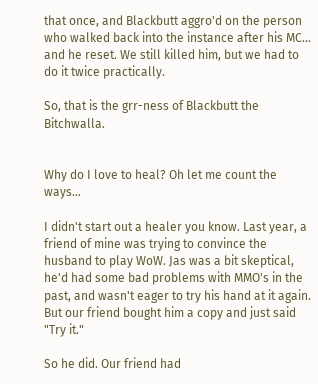that once, and Blackbutt aggro'd on the person who walked back into the instance after his MC... and he reset. We still killed him, but we had to do it twice practically.

So, that is the grr-ness of Blackbutt the Bitchwalla.


Why do I love to heal? Oh let me count the ways...

I didn't start out a healer you know. Last year, a friend of mine was trying to convince the husband to play WoW. Jas was a bit skeptical, he'd had some bad problems with MMO's in the past, and wasn't eager to try his hand at it again. But our friend bought him a copy and just said "Try it."

So he did. Our friend had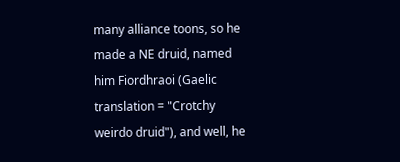many alliance toons, so he made a NE druid, named him Fiordhraoi (Gaelic translation = "Crotchy weirdo druid"), and well, he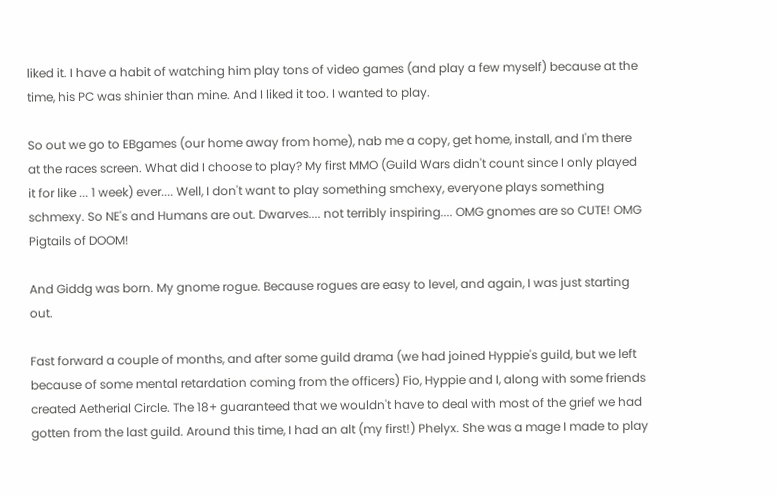liked it. I have a habit of watching him play tons of video games (and play a few myself) because at the time, his PC was shinier than mine. And I liked it too. I wanted to play.

So out we go to EBgames (our home away from home), nab me a copy, get home, install, and I'm there at the races screen. What did I choose to play? My first MMO (Guild Wars didn't count since I only played it for like ... 1 week) ever.... Well, I don't want to play something smchexy, everyone plays something schmexy. So NE's and Humans are out. Dwarves.... not terribly inspiring.... OMG gnomes are so CUTE! OMG Pigtails of DOOM!

And Giddg was born. My gnome rogue. Because rogues are easy to level, and again, I was just starting out.

Fast forward a couple of months, and after some guild drama (we had joined Hyppie's guild, but we left because of some mental retardation coming from the officers) Fio, Hyppie and I, along with some friends created Aetherial Circle. The 18+ guaranteed that we wouldn't have to deal with most of the grief we had gotten from the last guild. Around this time, I had an alt (my first!) Phelyx. She was a mage I made to play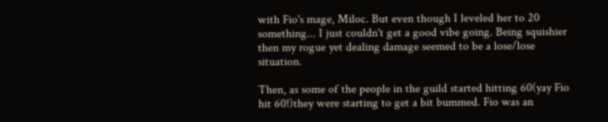with Fio's mage, Miloc. But even though I leveled her to 20 something... I just couldn't get a good vibe going. Being squishier then my rogue yet dealing damage seemed to be a lose/lose situation.

Then, as some of the people in the guild started hitting 60(yay Fio hit 60!)they were starting to get a bit bummed. Fio was an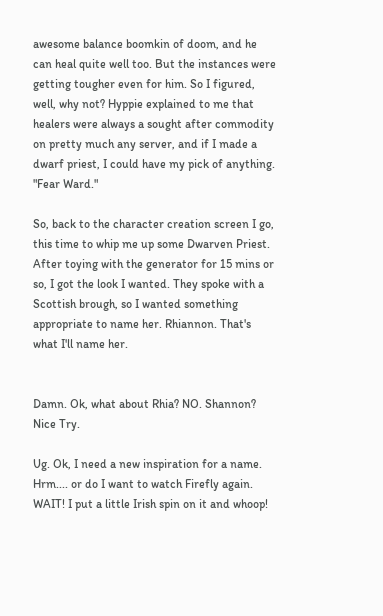awesome balance boomkin of doom, and he can heal quite well too. But the instances were getting tougher even for him. So I figured, well, why not? Hyppie explained to me that healers were always a sought after commodity on pretty much any server, and if I made a dwarf priest, I could have my pick of anything. "Fear Ward."

So, back to the character creation screen I go, this time to whip me up some Dwarven Priest. After toying with the generator for 15 mins or so, I got the look I wanted. They spoke with a Scottish brough, so I wanted something appropriate to name her. Rhiannon. That's what I'll name her.


Damn. Ok, what about Rhia? NO. Shannon? Nice Try.

Ug. Ok, I need a new inspiration for a name. Hrm.... or do I want to watch Firefly again. WAIT! I put a little Irish spin on it and whoop!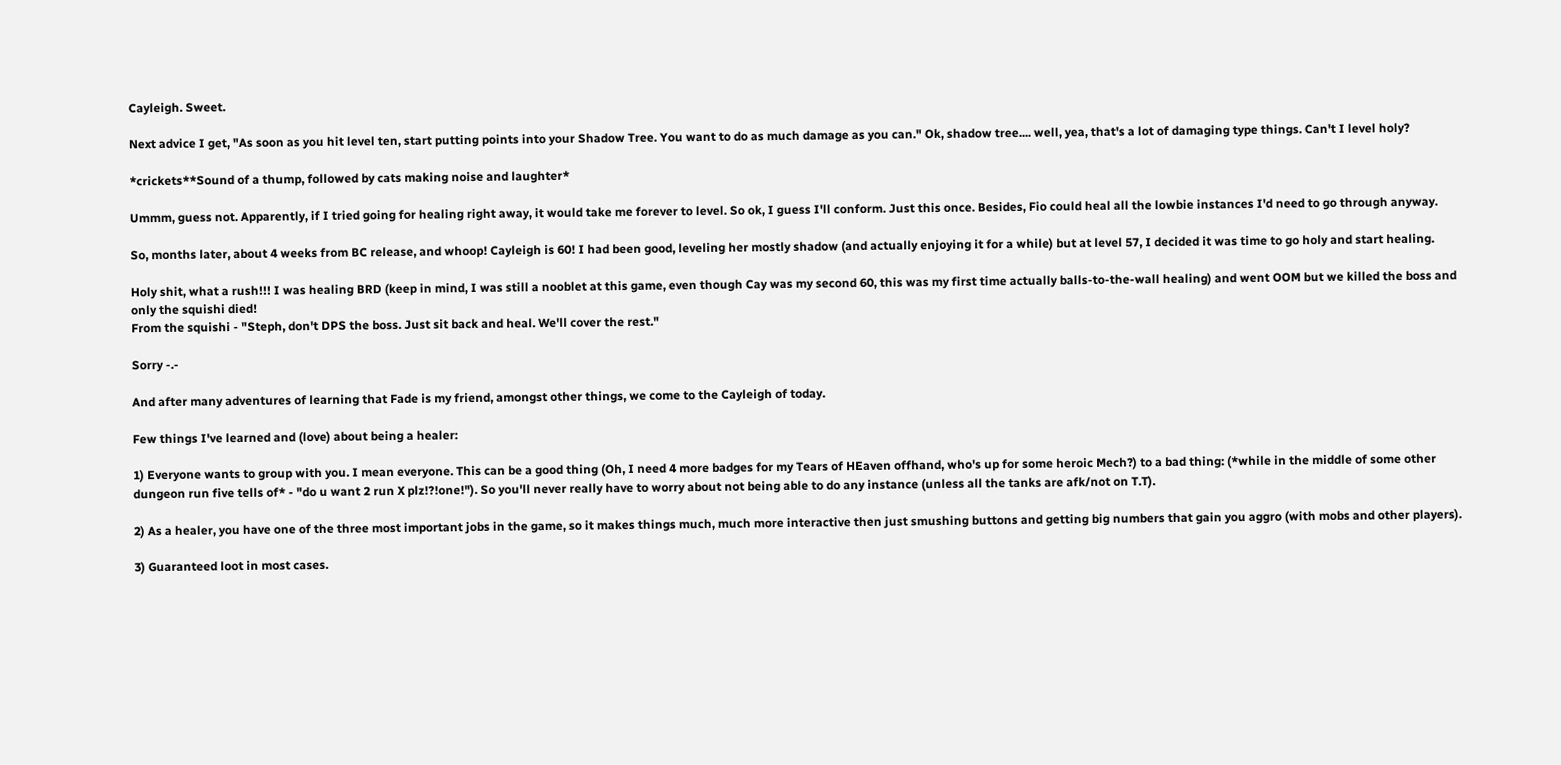Cayleigh. Sweet.

Next advice I get, "As soon as you hit level ten, start putting points into your Shadow Tree. You want to do as much damage as you can." Ok, shadow tree.... well, yea, that's a lot of damaging type things. Can't I level holy?

*crickets**Sound of a thump, followed by cats making noise and laughter*

Ummm, guess not. Apparently, if I tried going for healing right away, it would take me forever to level. So ok, I guess I'll conform. Just this once. Besides, Fio could heal all the lowbie instances I'd need to go through anyway.

So, months later, about 4 weeks from BC release, and whoop! Cayleigh is 60! I had been good, leveling her mostly shadow (and actually enjoying it for a while) but at level 57, I decided it was time to go holy and start healing.

Holy shit, what a rush!!! I was healing BRD (keep in mind, I was still a nooblet at this game, even though Cay was my second 60, this was my first time actually balls-to-the-wall healing) and went OOM but we killed the boss and only the squishi died!
From the squishi - "Steph, don't DPS the boss. Just sit back and heal. We'll cover the rest."

Sorry -.-

And after many adventures of learning that Fade is my friend, amongst other things, we come to the Cayleigh of today.

Few things I've learned and (love) about being a healer:

1) Everyone wants to group with you. I mean everyone. This can be a good thing (Oh, I need 4 more badges for my Tears of HEaven offhand, who's up for some heroic Mech?) to a bad thing: (*while in the middle of some other dungeon run five tells of* - "do u want 2 run X plz!?!one!"). So you'll never really have to worry about not being able to do any instance (unless all the tanks are afk/not on T.T).

2) As a healer, you have one of the three most important jobs in the game, so it makes things much, much more interactive then just smushing buttons and getting big numbers that gain you aggro (with mobs and other players).

3) Guaranteed loot in most cases.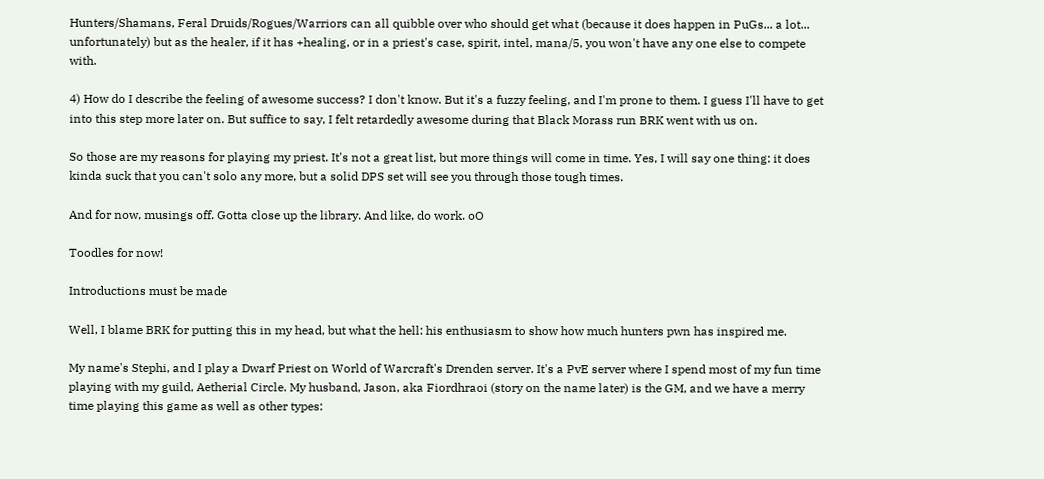Hunters/Shamans, Feral Druids/Rogues/Warriors can all quibble over who should get what (because it does happen in PuGs... a lot... unfortunately) but as the healer, if it has +healing, or in a priest's case, spirit, intel, mana/5, you won't have any one else to compete with.

4) How do I describe the feeling of awesome success? I don't know. But it's a fuzzy feeling, and I'm prone to them. I guess I'll have to get into this step more later on. But suffice to say, I felt retardedly awesome during that Black Morass run BRK went with us on.

So those are my reasons for playing my priest. It's not a great list, but more things will come in time. Yes, I will say one thing: it does kinda suck that you can't solo any more, but a solid DPS set will see you through those tough times.

And for now, musings off. Gotta close up the library. And like, do work. oO

Toodles for now!

Introductions must be made

Well, I blame BRK for putting this in my head, but what the hell: his enthusiasm to show how much hunters pwn has inspired me.

My name's Stephi, and I play a Dwarf Priest on World of Warcraft's Drenden server. It's a PvE server where I spend most of my fun time playing with my guild, Aetherial Circle. My husband, Jason, aka Fiordhraoi (story on the name later) is the GM, and we have a merry time playing this game as well as other types: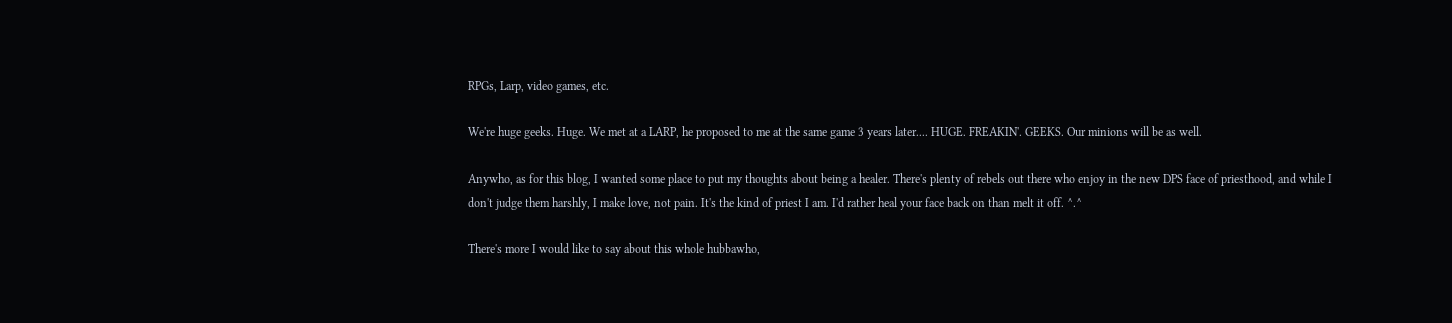RPGs, Larp, video games, etc.

We're huge geeks. Huge. We met at a LARP, he proposed to me at the same game 3 years later.... HUGE. FREAKIN'. GEEKS. Our minions will be as well.

Anywho, as for this blog, I wanted some place to put my thoughts about being a healer. There's plenty of rebels out there who enjoy in the new DPS face of priesthood, and while I don't judge them harshly, I make love, not pain. It's the kind of priest I am. I'd rather heal your face back on than melt it off. ^.^

There's more I would like to say about this whole hubbawho,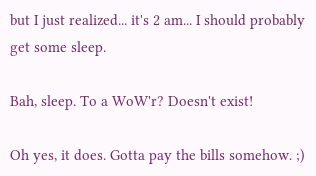but I just realized... it's 2 am... I should probably get some sleep.

Bah, sleep. To a WoW'r? Doesn't exist!

Oh yes, it does. Gotta pay the bills somehow. ;)